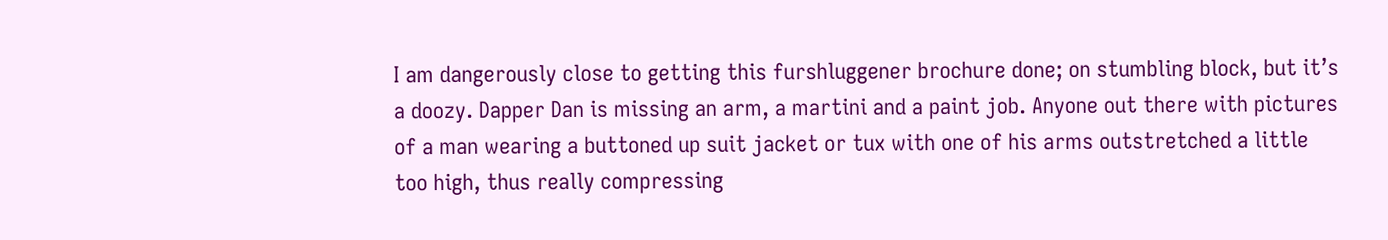I am dangerously close to getting this furshluggener brochure done; on stumbling block, but it’s a doozy. Dapper Dan is missing an arm, a martini and a paint job. Anyone out there with pictures of a man wearing a buttoned up suit jacket or tux with one of his arms outstretched a little too high, thus really compressing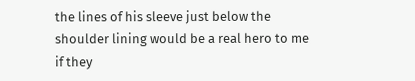the lines of his sleeve just below the shoulder lining would be a real hero to me if they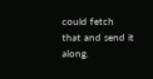could fetch that and send it along.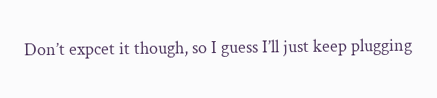Don’t expcet it though, so I guess I’ll just keep plugging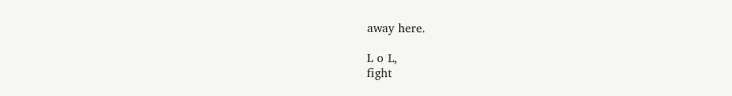away here.

L o L,
fight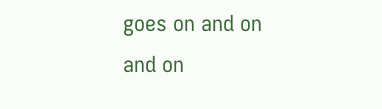goes on and on and on